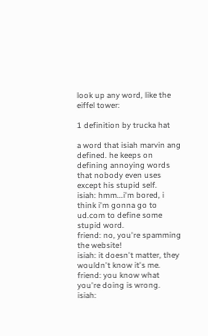look up any word, like the eiffel tower:

1 definition by trucka hat

a word that isiah marvin ang defined. he keeps on defining annoying words that nobody even uses except his stupid self.
isiah: hmm...i'm bored, i think i'm gonna go to ud.com to define some stupid word.
friend: no, you're spamming the website!
isiah: it doesn't matter, they wouldn't know it's me.
friend: you know what you're doing is wrong.
isiah: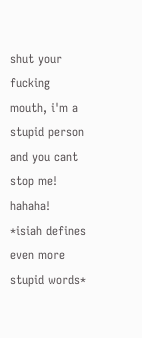shut your fucking mouth, i'm a stupid person and you cant stop me! hahaha!
*isiah defines even more stupid words*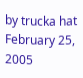by trucka hat February 25, 2005